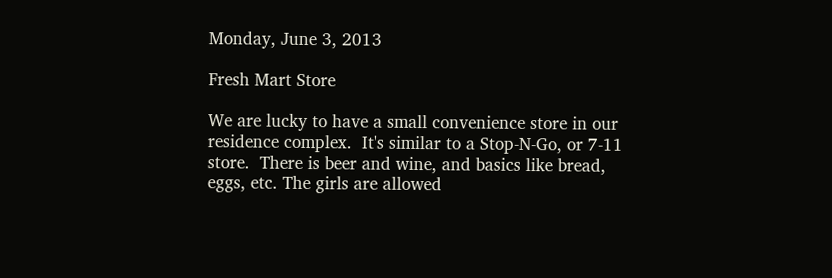Monday, June 3, 2013

Fresh Mart Store

We are lucky to have a small convenience store in our residence complex.  It's similar to a Stop-N-Go, or 7-11 store.  There is beer and wine, and basics like bread, eggs, etc. The girls are allowed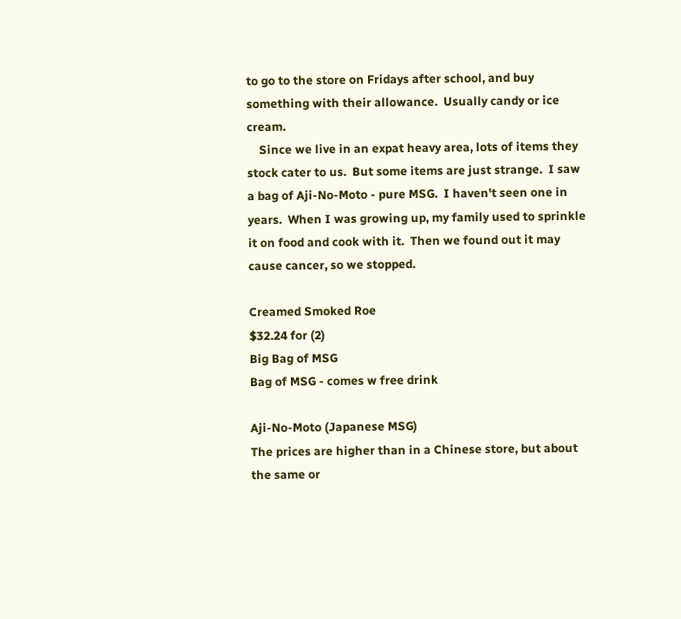to go to the store on Fridays after school, and buy something with their allowance.  Usually candy or ice cream.
    Since we live in an expat heavy area, lots of items they stock cater to us.  But some items are just strange.  I saw a bag of Aji-No-Moto - pure MSG.  I haven't seen one in years.  When I was growing up, my family used to sprinkle it on food and cook with it.  Then we found out it may cause cancer, so we stopped.

Creamed Smoked Roe
$32.24 for (2)
Big Bag of MSG
Bag of MSG - comes w free drink

Aji-No-Moto (Japanese MSG)
The prices are higher than in a Chinese store, but about the same or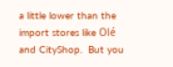a little lower than the import stores like Olé and CityShop.  But you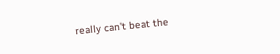really can't beat the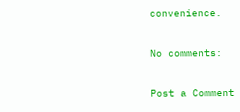convenience.

No comments:

Post a Comment